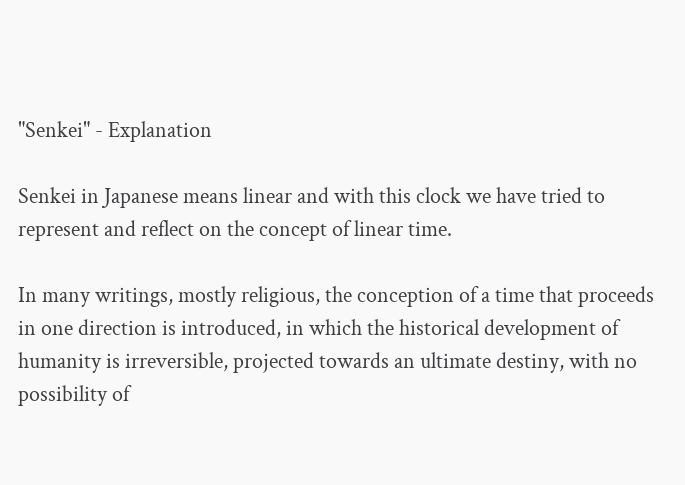"Senkei" - Explanation

Senkei in Japanese means linear and with this clock we have tried to represent and reflect on the concept of linear time.

In many writings, mostly religious, the conception of a time that proceeds in one direction is introduced, in which the historical development of humanity is irreversible, projected towards an ultimate destiny, with no possibility of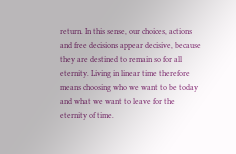return. In this sense, our choices, actions and free decisions appear decisive, because they are destined to remain so for all eternity. Living in linear time therefore means choosing who we want to be today and what we want to leave for the eternity of time.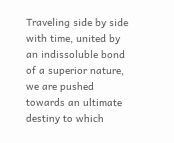Traveling side by side with time, united by an indissoluble bond of a superior nature, we are pushed towards an ultimate destiny to which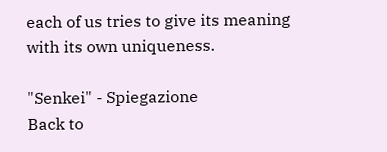each of us tries to give its meaning with its own uniqueness.

"Senkei" - Spiegazione
Back to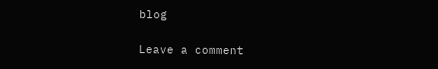blog

Leave a comment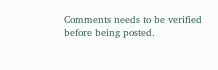Comments needs to be verified before being posted.